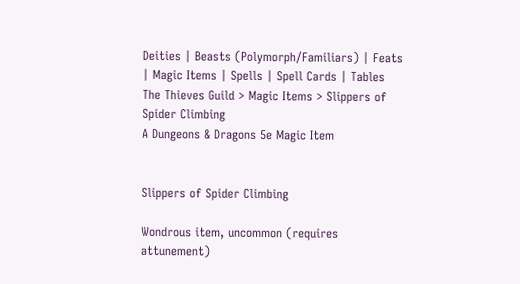Deities | Beasts (Polymorph/Familiars) | Feats | Magic Items | Spells | Spell Cards | Tables
The Thieves Guild > Magic Items > Slippers of Spider Climbing
A Dungeons & Dragons 5e Magic Item


Slippers of Spider Climbing

Wondrous item, uncommon (requires attunement)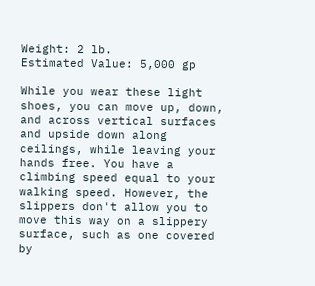Weight: 2 lb.
Estimated Value: 5,000 gp

While you wear these light shoes, you can move up, down, and across vertical surfaces and upside down along ceilings, while leaving your hands free. You have a climbing speed equal to your walking speed. However, the slippers don't allow you to move this way on a slippery surface, such as one covered by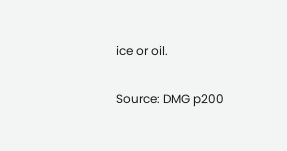ice or oil.

Source: DMG p200